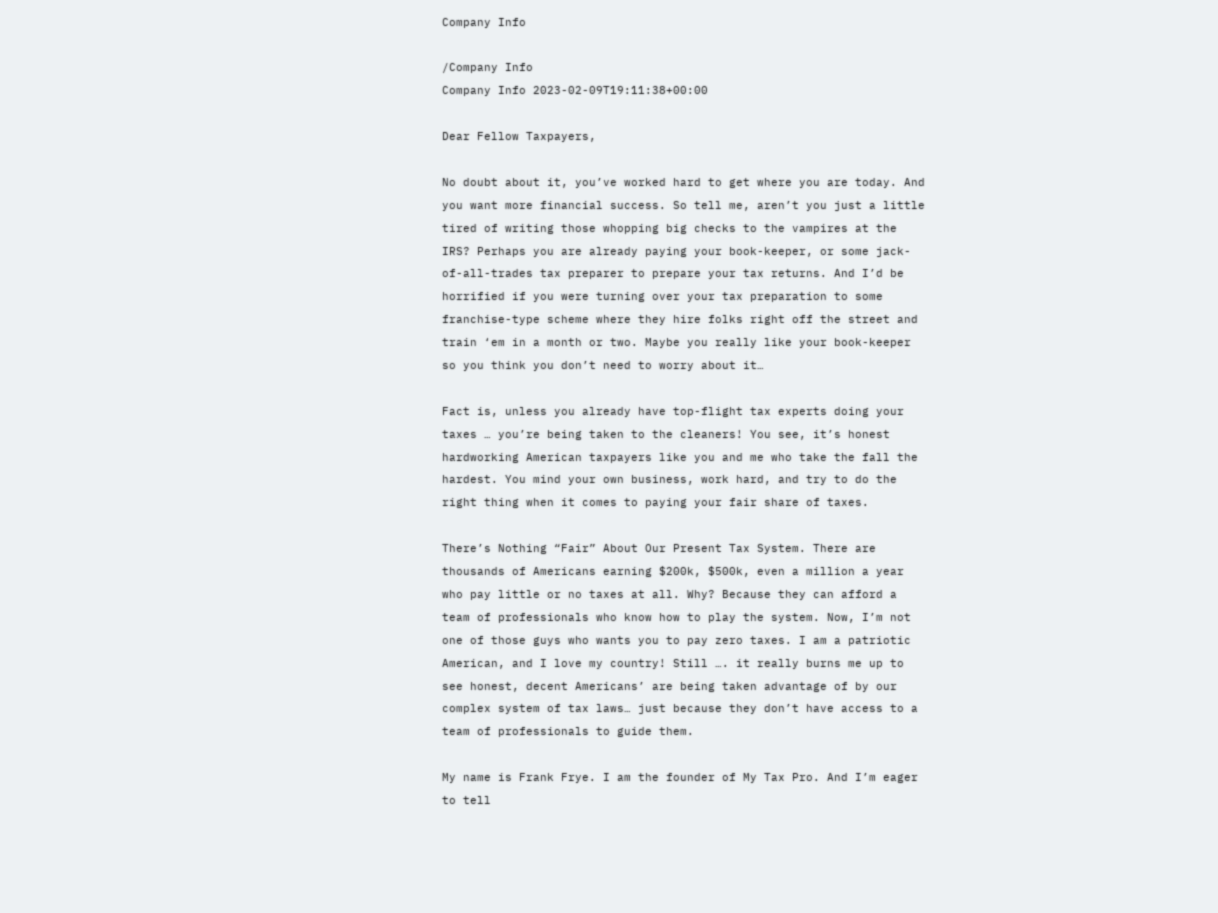Company Info

/Company Info
Company Info 2023-02-09T19:11:38+00:00

Dear Fellow Taxpayers,

No doubt about it, you’ve worked hard to get where you are today. And you want more financial success. So tell me, aren’t you just a little tired of writing those whopping big checks to the vampires at the IRS? Perhaps you are already paying your book-keeper, or some jack-of-all-trades tax preparer to prepare your tax returns. And I’d be horrified if you were turning over your tax preparation to some franchise-type scheme where they hire folks right off the street and train ‘em in a month or two. Maybe you really like your book-keeper so you think you don’t need to worry about it…

Fact is, unless you already have top-flight tax experts doing your taxes … you’re being taken to the cleaners! You see, it’s honest hardworking American taxpayers like you and me who take the fall the hardest. You mind your own business, work hard, and try to do the right thing when it comes to paying your fair share of taxes.

There’s Nothing “Fair” About Our Present Tax System. There are thousands of Americans earning $200k, $500k, even a million a year who pay little or no taxes at all. Why? Because they can afford a team of professionals who know how to play the system. Now, I’m not one of those guys who wants you to pay zero taxes. I am a patriotic American, and I love my country! Still …. it really burns me up to see honest, decent Americans’ are being taken advantage of by our complex system of tax laws… just because they don’t have access to a team of professionals to guide them.

My name is Frank Frye. I am the founder of My Tax Pro. And I’m eager to tell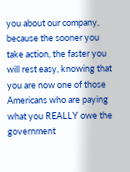you about our company, because the sooner you take action, the faster you will rest easy, knowing that you are now one of those Americans who are paying what you REALLY owe the government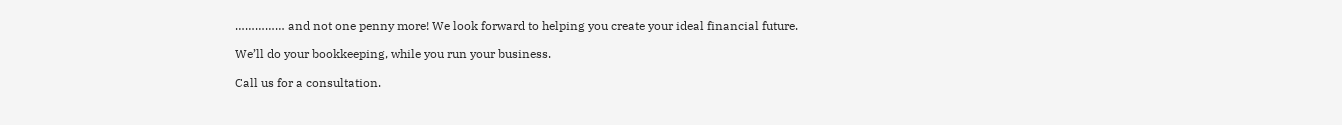…………… and not one penny more! We look forward to helping you create your ideal financial future.

We’ll do your bookkeeping, while you run your business.

Call us for a consultation.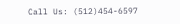Call Us: (512)454-6597